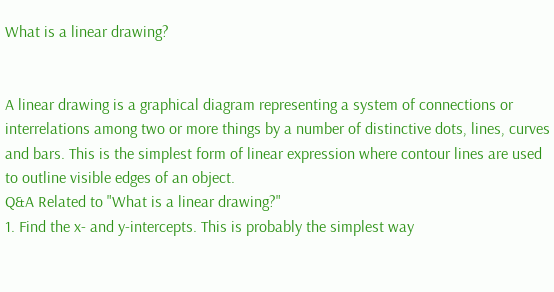What is a linear drawing?


A linear drawing is a graphical diagram representing a system of connections or interrelations among two or more things by a number of distinctive dots, lines, curves and bars. This is the simplest form of linear expression where contour lines are used to outline visible edges of an object.
Q&A Related to "What is a linear drawing?"
1. Find the x- and y-intercepts. This is probably the simplest way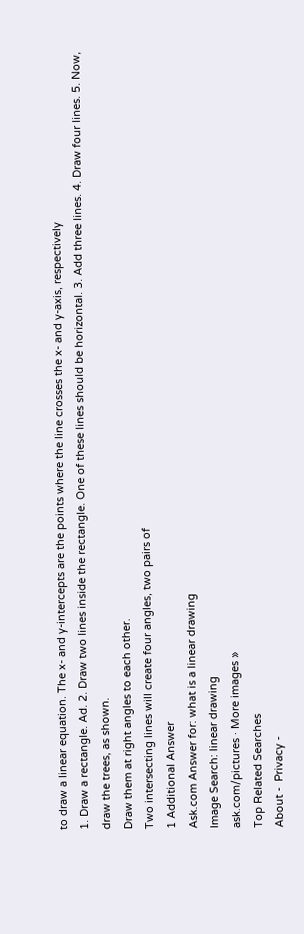to draw a linear equation. The x- and y-intercepts are the points where the line crosses the x- and y-axis, respectively
1. Draw a rectangle. Ad. 2. Draw two lines inside the rectangle. One of these lines should be horizontal. 3. Add three lines. 4. Draw four lines. 5. Now, draw the trees, as shown.
Draw them at right angles to each other.
Two intersecting lines will create four angles, two pairs of
1 Additional Answer
Ask.com Answer for: what is a linear drawing
Image Search: linear drawing
ask.com/pictures · More images »
Top Related Searches
About -  Privacy -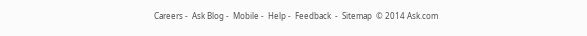Careers -  Ask Blog -  Mobile -  Help -  Feedback  -  Sitemap  © 2014 Ask.com